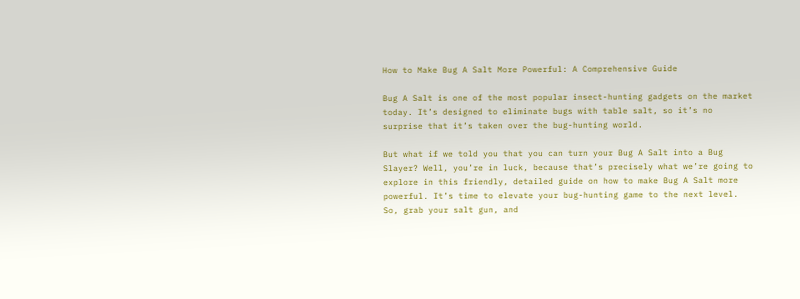How to Make Bug A Salt More Powerful: A Comprehensive Guide

Bug A Salt is one of the most popular insect-hunting gadgets on the market today. It’s designed to eliminate bugs with table salt, so it’s no surprise that it’s taken over the bug-hunting world.

But what if we told you that you can turn your Bug A Salt into a Bug Slayer? Well, you’re in luck, because that’s precisely what we’re going to explore in this friendly, detailed guide on how to make Bug A Salt more powerful. It’s time to elevate your bug-hunting game to the next level. So, grab your salt gun, and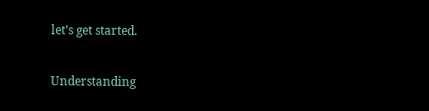let’s get started.

Understanding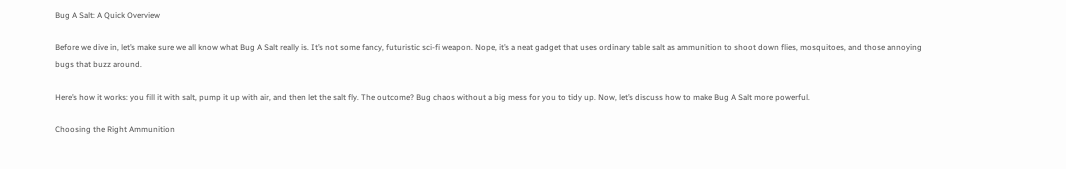Bug A Salt: A Quick Overview

Before we dive in, let’s make sure we all know what Bug A Salt really is. It’s not some fancy, futuristic sci-fi weapon. Nope, it’s a neat gadget that uses ordinary table salt as ammunition to shoot down flies, mosquitoes, and those annoying bugs that buzz around.

Here’s how it works: you fill it with salt, pump it up with air, and then let the salt fly. The outcome? Bug chaos without a big mess for you to tidy up. Now, let’s discuss how to make Bug A Salt more powerful.

Choosing the Right Ammunition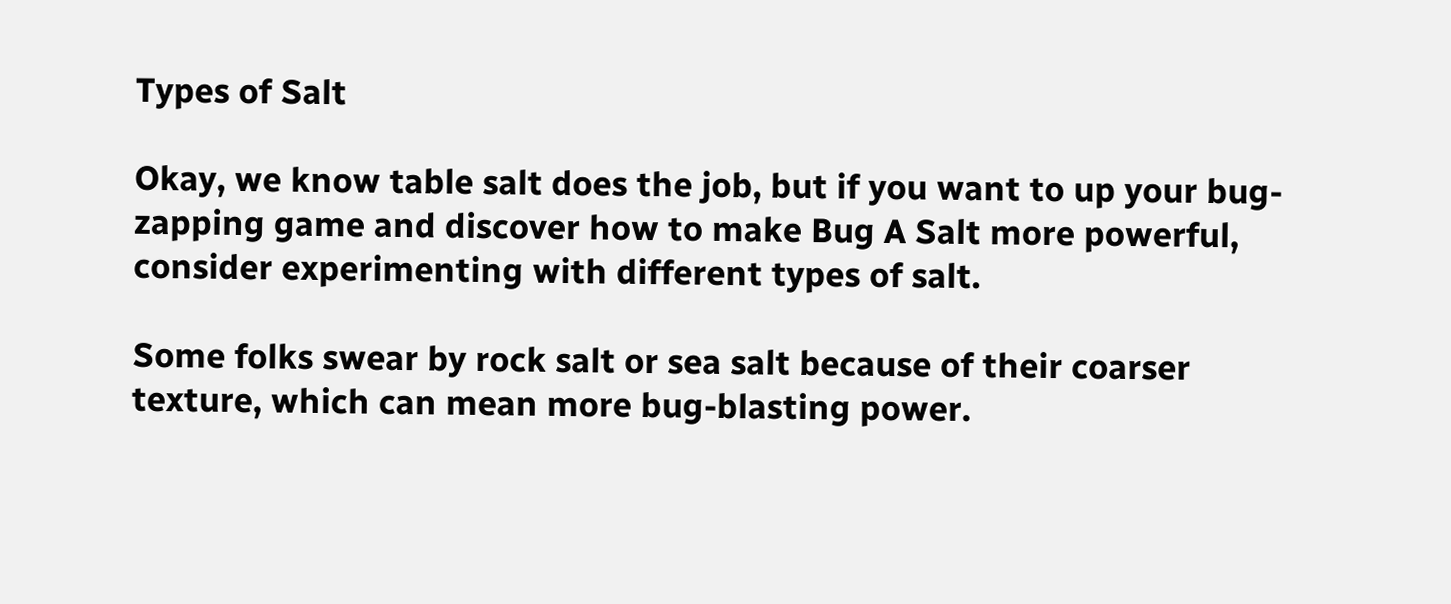Types of Salt

Okay, we know table salt does the job, but if you want to up your bug-zapping game and discover how to make Bug A Salt more powerful, consider experimenting with different types of salt.

Some folks swear by rock salt or sea salt because of their coarser texture, which can mean more bug-blasting power.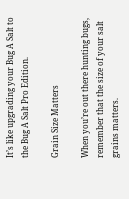It’s like upgrading your Bug A Salt to the Bug A Salt Pro Edition.

Grain Size Matters

When you’re out there hunting bugs, remember that the size of your salt grains matters.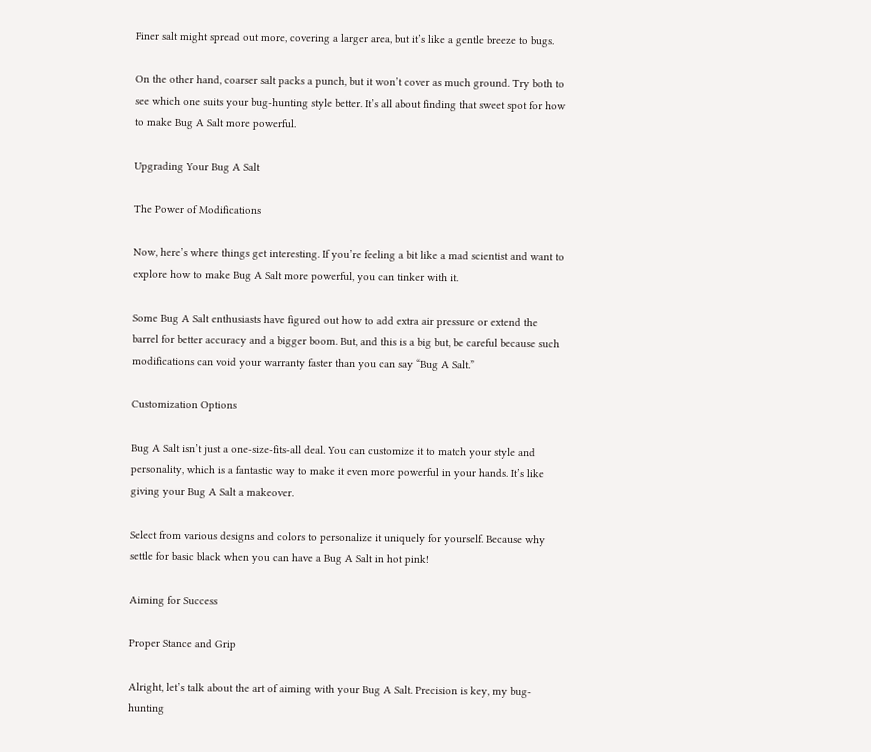Finer salt might spread out more, covering a larger area, but it’s like a gentle breeze to bugs.

On the other hand, coarser salt packs a punch, but it won’t cover as much ground. Try both to see which one suits your bug-hunting style better. It’s all about finding that sweet spot for how to make Bug A Salt more powerful.

Upgrading Your Bug A Salt

The Power of Modifications

Now, here’s where things get interesting. If you’re feeling a bit like a mad scientist and want to explore how to make Bug A Salt more powerful, you can tinker with it.

Some Bug A Salt enthusiasts have figured out how to add extra air pressure or extend the barrel for better accuracy and a bigger boom. But, and this is a big but, be careful because such modifications can void your warranty faster than you can say “Bug A Salt.”

Customization Options

Bug A Salt isn’t just a one-size-fits-all deal. You can customize it to match your style and personality, which is a fantastic way to make it even more powerful in your hands. It’s like giving your Bug A Salt a makeover.

Select from various designs and colors to personalize it uniquely for yourself. Because why settle for basic black when you can have a Bug A Salt in hot pink!

Aiming for Success

Proper Stance and Grip

Alright, let’s talk about the art of aiming with your Bug A Salt. Precision is key, my bug-hunting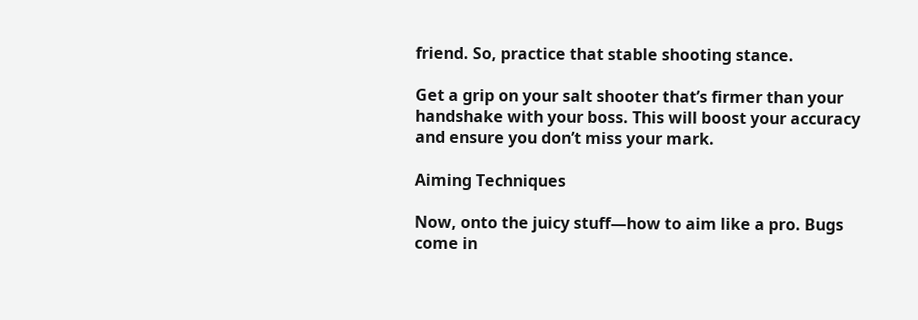friend. So, practice that stable shooting stance.

Get a grip on your salt shooter that’s firmer than your handshake with your boss. This will boost your accuracy and ensure you don’t miss your mark.

Aiming Techniques

Now, onto the juicy stuff—how to aim like a pro. Bugs come in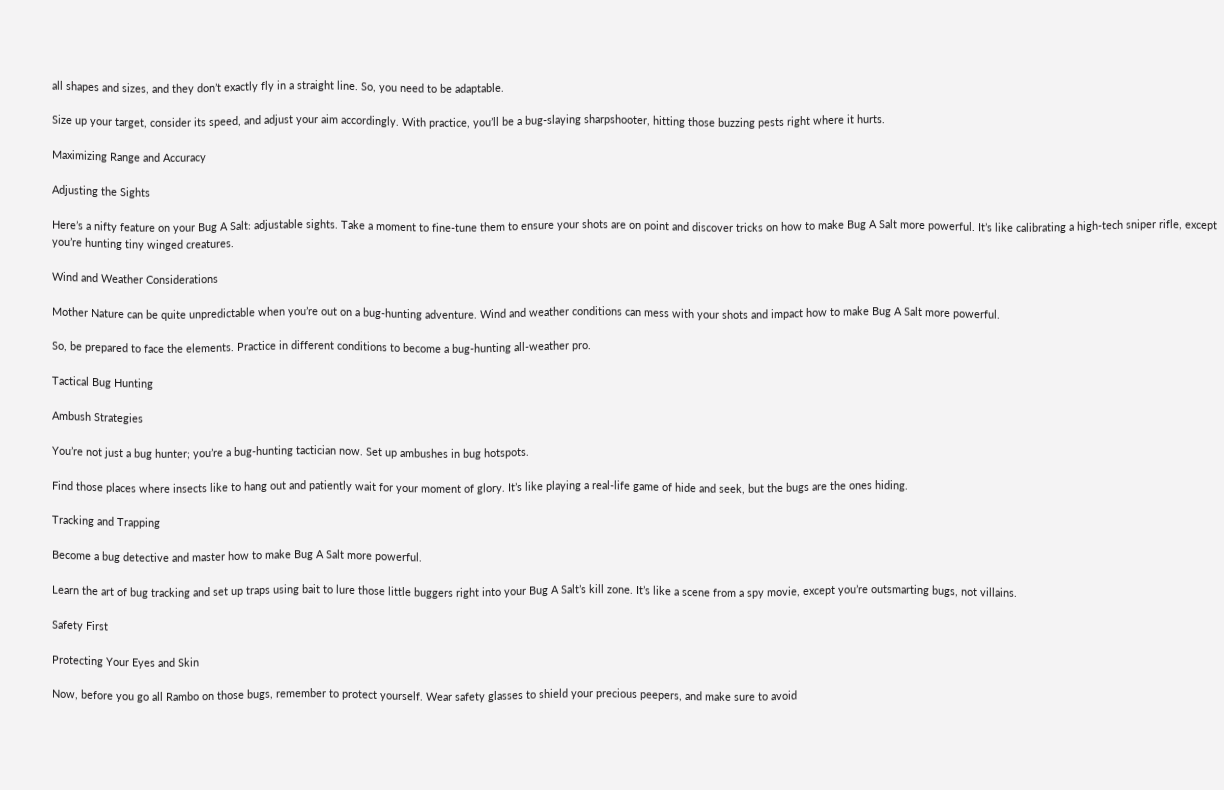all shapes and sizes, and they don’t exactly fly in a straight line. So, you need to be adaptable.

Size up your target, consider its speed, and adjust your aim accordingly. With practice, you’ll be a bug-slaying sharpshooter, hitting those buzzing pests right where it hurts.

Maximizing Range and Accuracy

Adjusting the Sights

Here’s a nifty feature on your Bug A Salt: adjustable sights. Take a moment to fine-tune them to ensure your shots are on point and discover tricks on how to make Bug A Salt more powerful. It’s like calibrating a high-tech sniper rifle, except you’re hunting tiny winged creatures.

Wind and Weather Considerations

Mother Nature can be quite unpredictable when you’re out on a bug-hunting adventure. Wind and weather conditions can mess with your shots and impact how to make Bug A Salt more powerful.

So, be prepared to face the elements. Practice in different conditions to become a bug-hunting all-weather pro.

Tactical Bug Hunting

Ambush Strategies

You’re not just a bug hunter; you’re a bug-hunting tactician now. Set up ambushes in bug hotspots.

Find those places where insects like to hang out and patiently wait for your moment of glory. It’s like playing a real-life game of hide and seek, but the bugs are the ones hiding.

Tracking and Trapping

Become a bug detective and master how to make Bug A Salt more powerful.

Learn the art of bug tracking and set up traps using bait to lure those little buggers right into your Bug A Salt’s kill zone. It’s like a scene from a spy movie, except you’re outsmarting bugs, not villains.

Safety First

Protecting Your Eyes and Skin

Now, before you go all Rambo on those bugs, remember to protect yourself. Wear safety glasses to shield your precious peepers, and make sure to avoid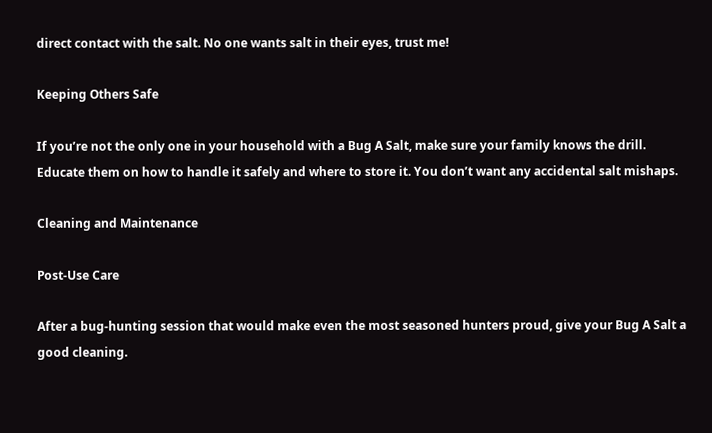direct contact with the salt. No one wants salt in their eyes, trust me!

Keeping Others Safe

If you’re not the only one in your household with a Bug A Salt, make sure your family knows the drill. Educate them on how to handle it safely and where to store it. You don’t want any accidental salt mishaps.

Cleaning and Maintenance

Post-Use Care

After a bug-hunting session that would make even the most seasoned hunters proud, give your Bug A Salt a good cleaning.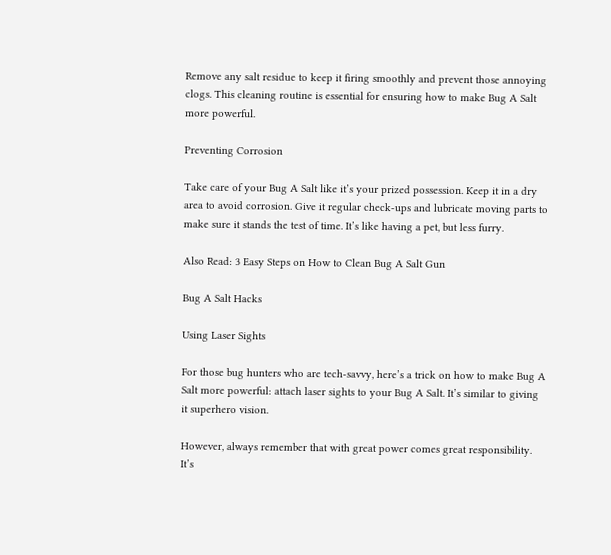Remove any salt residue to keep it firing smoothly and prevent those annoying clogs. This cleaning routine is essential for ensuring how to make Bug A Salt more powerful.

Preventing Corrosion

Take care of your Bug A Salt like it’s your prized possession. Keep it in a dry area to avoid corrosion. Give it regular check-ups and lubricate moving parts to make sure it stands the test of time. It’s like having a pet, but less furry.

Also Read: 3 Easy Steps on How to Clean Bug A Salt Gun

Bug A Salt Hacks

Using Laser Sights

For those bug hunters who are tech-savvy, here’s a trick on how to make Bug A Salt more powerful: attach laser sights to your Bug A Salt. It’s similar to giving it superhero vision.

However, always remember that with great power comes great responsibility. It’s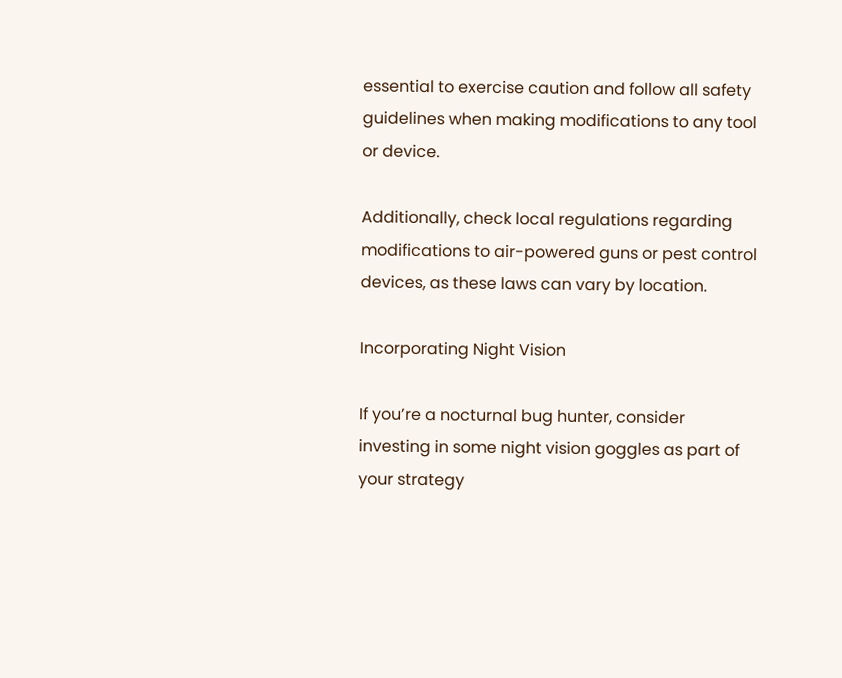essential to exercise caution and follow all safety guidelines when making modifications to any tool or device.

Additionally, check local regulations regarding modifications to air-powered guns or pest control devices, as these laws can vary by location.

Incorporating Night Vision

If you’re a nocturnal bug hunter, consider investing in some night vision goggles as part of your strategy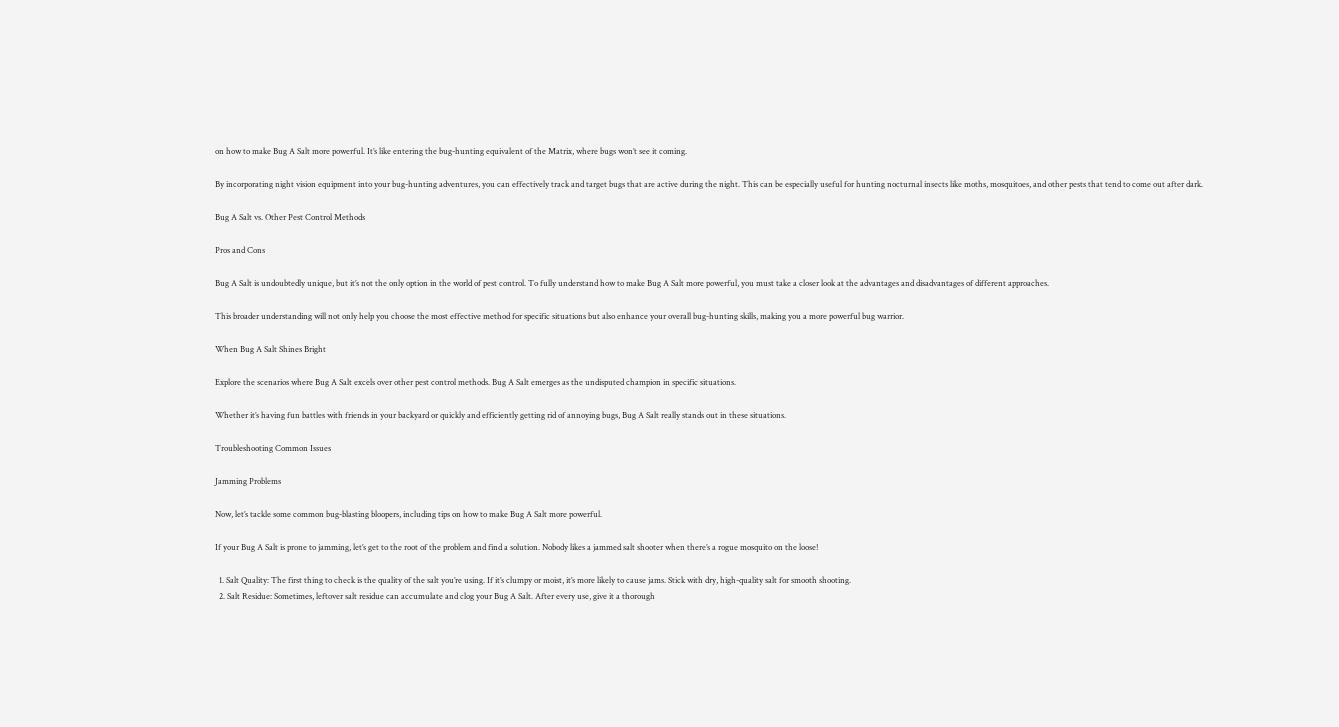on how to make Bug A Salt more powerful. It’s like entering the bug-hunting equivalent of the Matrix, where bugs won’t see it coming.

By incorporating night vision equipment into your bug-hunting adventures, you can effectively track and target bugs that are active during the night. This can be especially useful for hunting nocturnal insects like moths, mosquitoes, and other pests that tend to come out after dark.

Bug A Salt vs. Other Pest Control Methods

Pros and Cons

Bug A Salt is undoubtedly unique, but it’s not the only option in the world of pest control. To fully understand how to make Bug A Salt more powerful, you must take a closer look at the advantages and disadvantages of different approaches.

This broader understanding will not only help you choose the most effective method for specific situations but also enhance your overall bug-hunting skills, making you a more powerful bug warrior.

When Bug A Salt Shines Bright

Explore the scenarios where Bug A Salt excels over other pest control methods. Bug A Salt emerges as the undisputed champion in specific situations.

Whether it’s having fun battles with friends in your backyard or quickly and efficiently getting rid of annoying bugs, Bug A Salt really stands out in these situations.

Troubleshooting Common Issues

Jamming Problems

Now, let’s tackle some common bug-blasting bloopers, including tips on how to make Bug A Salt more powerful.

If your Bug A Salt is prone to jamming, let’s get to the root of the problem and find a solution. Nobody likes a jammed salt shooter when there’s a rogue mosquito on the loose!

  1. Salt Quality: The first thing to check is the quality of the salt you’re using. If it’s clumpy or moist, it’s more likely to cause jams. Stick with dry, high-quality salt for smooth shooting.
  2. Salt Residue: Sometimes, leftover salt residue can accumulate and clog your Bug A Salt. After every use, give it a thorough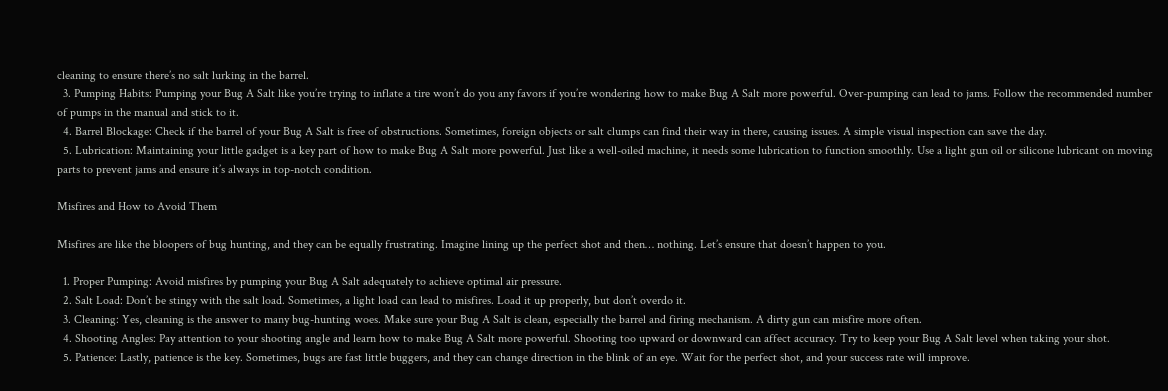cleaning to ensure there’s no salt lurking in the barrel.
  3. Pumping Habits: Pumping your Bug A Salt like you’re trying to inflate a tire won’t do you any favors if you’re wondering how to make Bug A Salt more powerful. Over-pumping can lead to jams. Follow the recommended number of pumps in the manual and stick to it.
  4. Barrel Blockage: Check if the barrel of your Bug A Salt is free of obstructions. Sometimes, foreign objects or salt clumps can find their way in there, causing issues. A simple visual inspection can save the day.
  5. Lubrication: Maintaining your little gadget is a key part of how to make Bug A Salt more powerful. Just like a well-oiled machine, it needs some lubrication to function smoothly. Use a light gun oil or silicone lubricant on moving parts to prevent jams and ensure it’s always in top-notch condition.

Misfires and How to Avoid Them

Misfires are like the bloopers of bug hunting, and they can be equally frustrating. Imagine lining up the perfect shot and then… nothing. Let’s ensure that doesn’t happen to you.

  1. Proper Pumping: Avoid misfires by pumping your Bug A Salt adequately to achieve optimal air pressure.
  2. Salt Load: Don’t be stingy with the salt load. Sometimes, a light load can lead to misfires. Load it up properly, but don’t overdo it.
  3. Cleaning: Yes, cleaning is the answer to many bug-hunting woes. Make sure your Bug A Salt is clean, especially the barrel and firing mechanism. A dirty gun can misfire more often.
  4. Shooting Angles: Pay attention to your shooting angle and learn how to make Bug A Salt more powerful. Shooting too upward or downward can affect accuracy. Try to keep your Bug A Salt level when taking your shot.
  5. Patience: Lastly, patience is the key. Sometimes, bugs are fast little buggers, and they can change direction in the blink of an eye. Wait for the perfect shot, and your success rate will improve.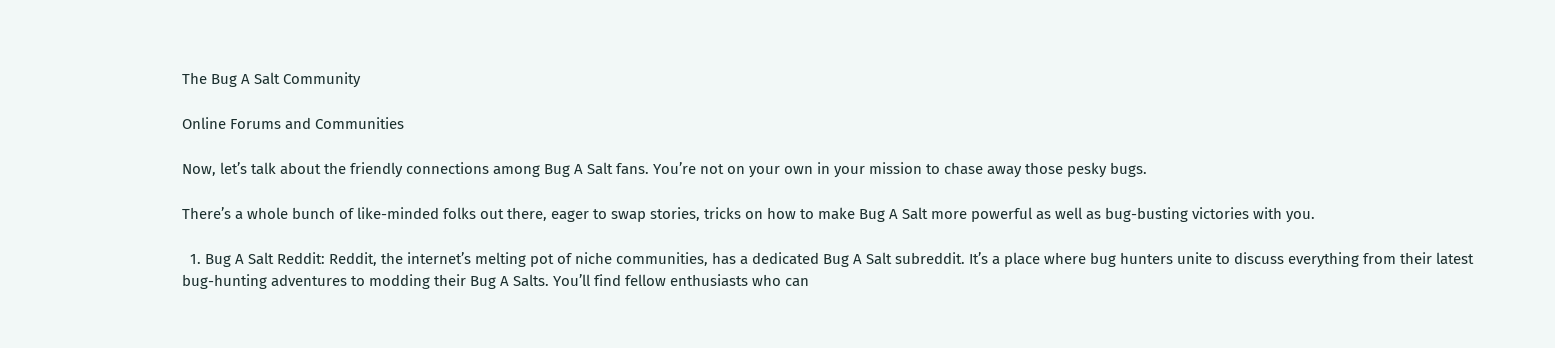The Bug A Salt Community

Online Forums and Communities

Now, let’s talk about the friendly connections among Bug A Salt fans. You’re not on your own in your mission to chase away those pesky bugs.

There’s a whole bunch of like-minded folks out there, eager to swap stories, tricks on how to make Bug A Salt more powerful as well as bug-busting victories with you.

  1. Bug A Salt Reddit: Reddit, the internet’s melting pot of niche communities, has a dedicated Bug A Salt subreddit. It’s a place where bug hunters unite to discuss everything from their latest bug-hunting adventures to modding their Bug A Salts. You’ll find fellow enthusiasts who can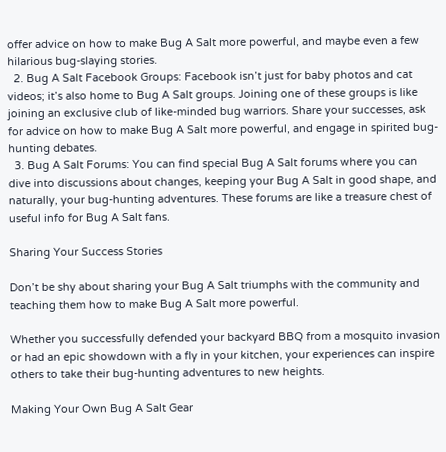offer advice on how to make Bug A Salt more powerful, and maybe even a few hilarious bug-slaying stories.
  2. Bug A Salt Facebook Groups: Facebook isn’t just for baby photos and cat videos; it’s also home to Bug A Salt groups. Joining one of these groups is like joining an exclusive club of like-minded bug warriors. Share your successes, ask for advice on how to make Bug A Salt more powerful, and engage in spirited bug-hunting debates.
  3. Bug A Salt Forums: You can find special Bug A Salt forums where you can dive into discussions about changes, keeping your Bug A Salt in good shape, and naturally, your bug-hunting adventures. These forums are like a treasure chest of useful info for Bug A Salt fans.

Sharing Your Success Stories

Don’t be shy about sharing your Bug A Salt triumphs with the community and teaching them how to make Bug A Salt more powerful.

Whether you successfully defended your backyard BBQ from a mosquito invasion or had an epic showdown with a fly in your kitchen, your experiences can inspire others to take their bug-hunting adventures to new heights.

Making Your Own Bug A Salt Gear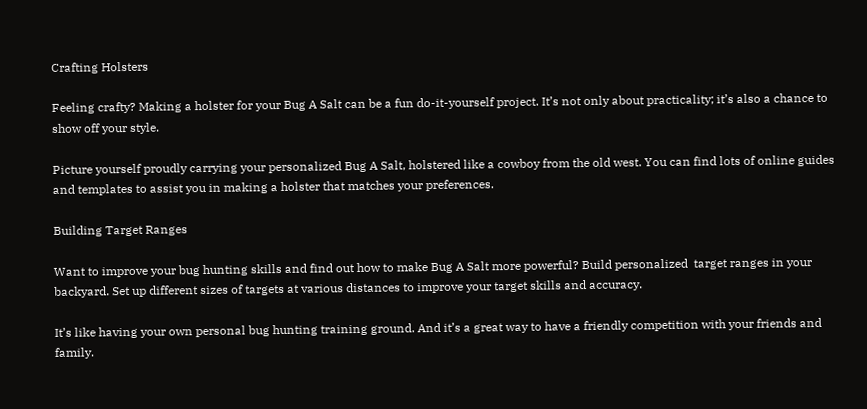Crafting Holsters

Feeling crafty? Making a holster for your Bug A Salt can be a fun do-it-yourself project. It’s not only about practicality; it’s also a chance to show off your style.

Picture yourself proudly carrying your personalized Bug A Salt, holstered like a cowboy from the old west. You can find lots of online guides and templates to assist you in making a holster that matches your preferences.

Building Target Ranges

Want to improve your bug hunting skills and find out how to make Bug A Salt more powerful? Build personalized  target ranges in your backyard. Set up different sizes of targets at various distances to improve your target skills and accuracy.

It’s like having your own personal bug hunting training ground. And it’s a great way to have a friendly competition with your friends and family.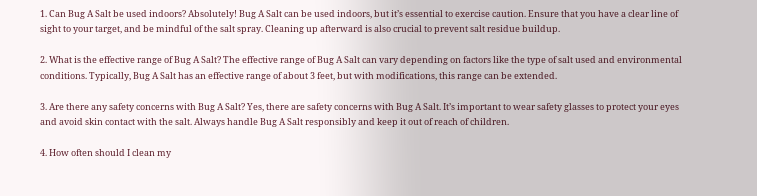1. Can Bug A Salt be used indoors? Absolutely! Bug A Salt can be used indoors, but it’s essential to exercise caution. Ensure that you have a clear line of sight to your target, and be mindful of the salt spray. Cleaning up afterward is also crucial to prevent salt residue buildup.

2. What is the effective range of Bug A Salt? The effective range of Bug A Salt can vary depending on factors like the type of salt used and environmental conditions. Typically, Bug A Salt has an effective range of about 3 feet, but with modifications, this range can be extended.

3. Are there any safety concerns with Bug A Salt? Yes, there are safety concerns with Bug A Salt. It’s important to wear safety glasses to protect your eyes and avoid skin contact with the salt. Always handle Bug A Salt responsibly and keep it out of reach of children.

4. How often should I clean my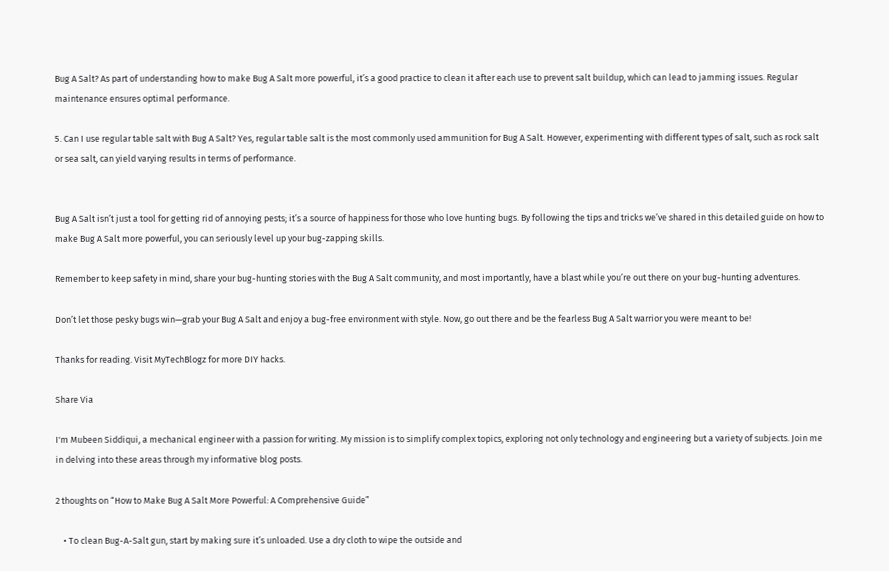Bug A Salt? As part of understanding how to make Bug A Salt more powerful, it’s a good practice to clean it after each use to prevent salt buildup, which can lead to jamming issues. Regular maintenance ensures optimal performance.

5. Can I use regular table salt with Bug A Salt? Yes, regular table salt is the most commonly used ammunition for Bug A Salt. However, experimenting with different types of salt, such as rock salt or sea salt, can yield varying results in terms of performance.


Bug A Salt isn’t just a tool for getting rid of annoying pests; it’s a source of happiness for those who love hunting bugs. By following the tips and tricks we’ve shared in this detailed guide on how to make Bug A Salt more powerful, you can seriously level up your bug-zapping skills.

Remember to keep safety in mind, share your bug-hunting stories with the Bug A Salt community, and most importantly, have a blast while you’re out there on your bug-hunting adventures.

Don’t let those pesky bugs win—grab your Bug A Salt and enjoy a bug-free environment with style. Now, go out there and be the fearless Bug A Salt warrior you were meant to be!

Thanks for reading. Visit MyTechBlogz for more DIY hacks.

Share Via

I'm Mubeen Siddiqui, a mechanical engineer with a passion for writing. My mission is to simplify complex topics, exploring not only technology and engineering but a variety of subjects. Join me in delving into these areas through my informative blog posts.

2 thoughts on “How to Make Bug A Salt More Powerful: A Comprehensive Guide”

    • To clean Bug-A-Salt gun, start by making sure it’s unloaded. Use a dry cloth to wipe the outside and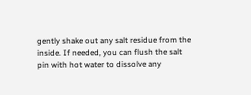gently shake out any salt residue from the inside. If needed, you can flush the salt pin with hot water to dissolve any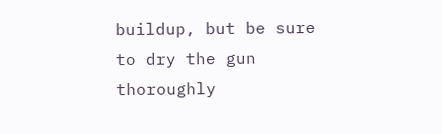buildup, but be sure to dry the gun thoroughly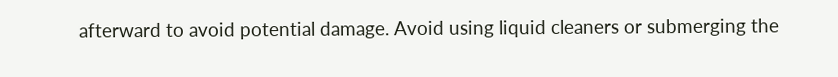afterward to avoid potential damage. Avoid using liquid cleaners or submerging the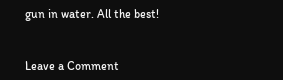gun in water. All the best!


Leave a Comment